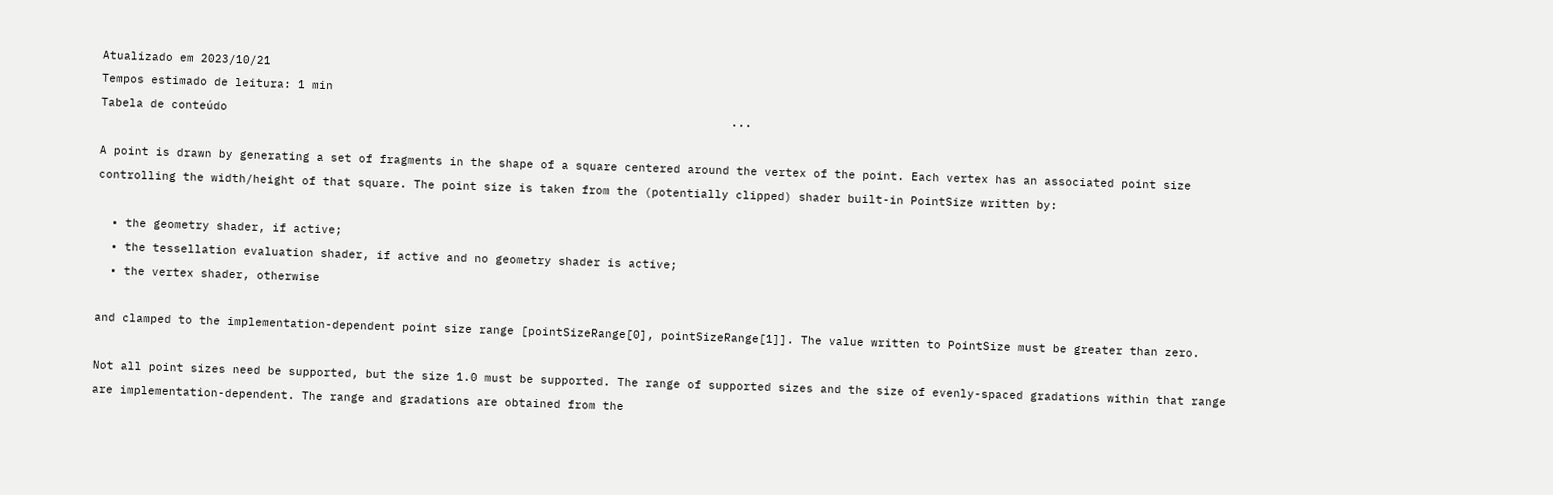Atualizado em 2023/10/21
Tempos estimado de leitura: 1 min
Tabela de conteúdo                                                                        ...

A point is drawn by generating a set of fragments in the shape of a square centered around the vertex of the point. Each vertex has an associated point size controlling the width/height of that square. The point size is taken from the (potentially clipped) shader built-in PointSize written by:

  • the geometry shader, if active;
  • the tessellation evaluation shader, if active and no geometry shader is active;
  • the vertex shader, otherwise

and clamped to the implementation-dependent point size range [pointSizeRange[0], pointSizeRange[1]]. The value written to PointSize must be greater than zero.

Not all point sizes need be supported, but the size 1.0 must be supported. The range of supported sizes and the size of evenly-spaced gradations within that range are implementation-dependent. The range and gradations are obtained from the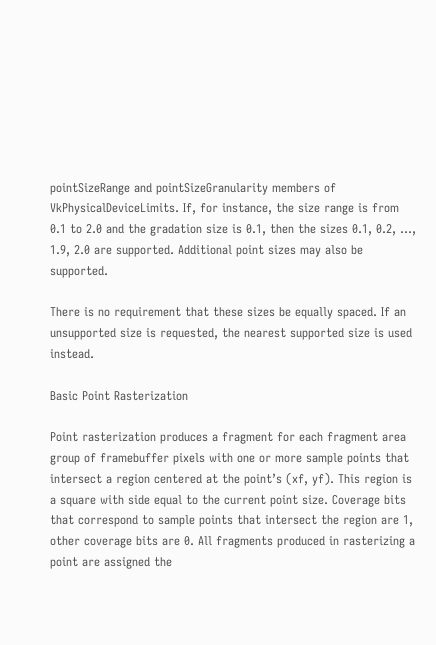pointSizeRange and pointSizeGranularity members of VkPhysicalDeviceLimits. If, for instance, the size range is from 0.1 to 2.0 and the gradation size is 0.1, then the sizes 0.1, 0.2, …, 1.9, 2.0 are supported. Additional point sizes may also be supported.

There is no requirement that these sizes be equally spaced. If an unsupported size is requested, the nearest supported size is used instead.

Basic Point Rasterization

Point rasterization produces a fragment for each fragment area group of framebuffer pixels with one or more sample points that intersect a region centered at the point’s (xf, yf). This region is a square with side equal to the current point size. Coverage bits that correspond to sample points that intersect the region are 1, other coverage bits are 0. All fragments produced in rasterizing a point are assigned the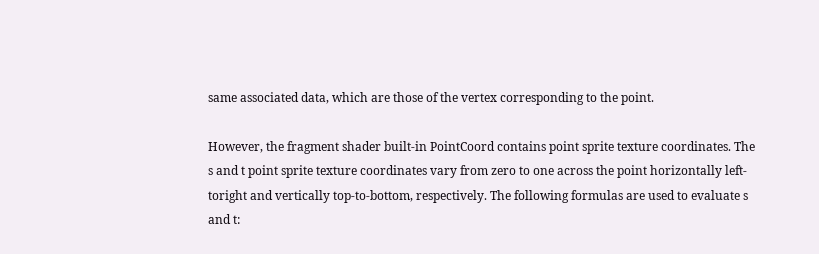same associated data, which are those of the vertex corresponding to the point.

However, the fragment shader built-in PointCoord contains point sprite texture coordinates. The s and t point sprite texture coordinates vary from zero to one across the point horizontally left-toright and vertically top-to-bottom, respectively. The following formulas are used to evaluate s and t: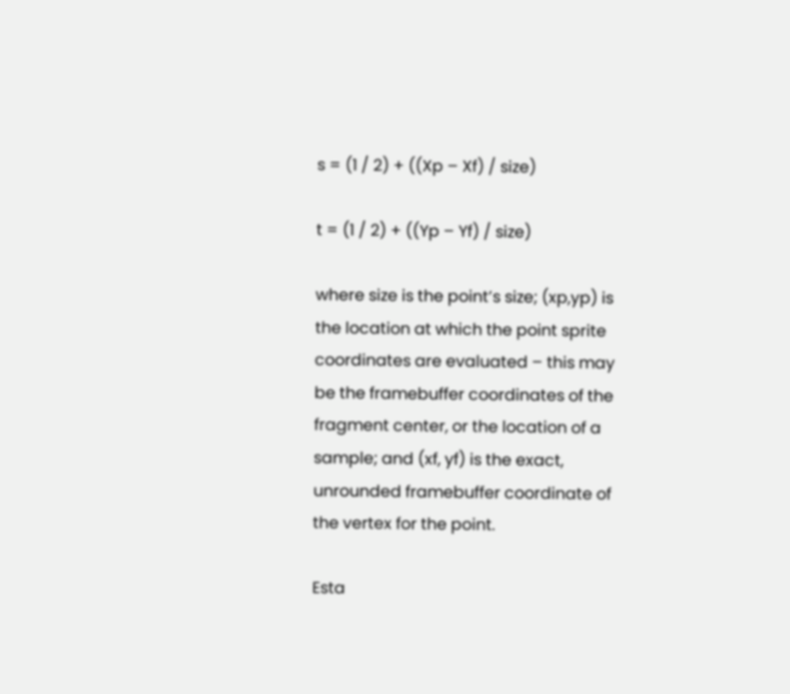s = (1 / 2) + ((Xp – Xf) / size)

t = (1 / 2) + ((Yp – Yf) / size)

where size is the point’s size; (xp,yp) is the location at which the point sprite coordinates are evaluated – this may be the framebuffer coordinates of the fragment center, or the location of a sample; and (xf, yf) is the exact, unrounded framebuffer coordinate of the vertex for the point.

Esta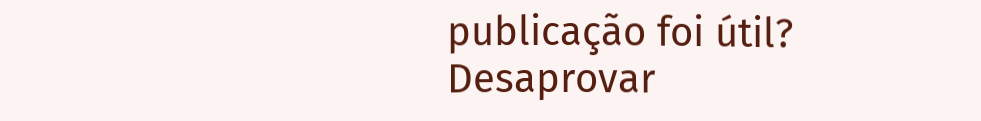publicação foi útil?
Desaprovar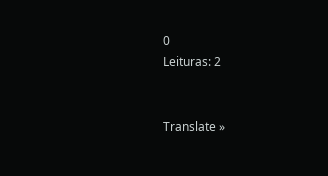0
Leituras: 2


Translate »